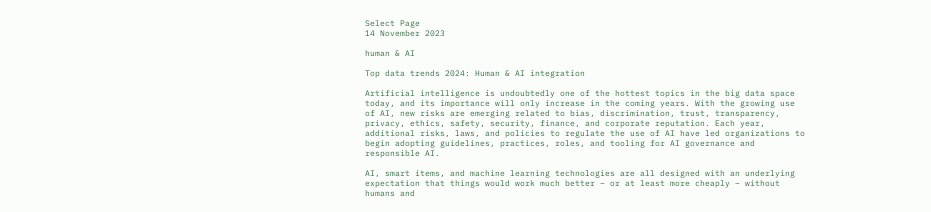Select Page
14 November 2023

human & AI

Top data trends 2024: Human & AI integration

Artificial intelligence is undoubtedly one of the hottest topics in the big data space today, and its importance will only increase in the coming years. With the growing use of AI, new risks are emerging related to bias, discrimination, trust, transparency, privacy, ethics, safety, security, finance, and corporate reputation. Each year, additional risks, laws, and policies to regulate the use of AI have led organizations to begin adopting guidelines, practices, roles, and tooling for AI governance and responsible AI.

AI, smart items, and machine learning technologies are all designed with an underlying expectation that things would work much better – or at least more cheaply – without humans and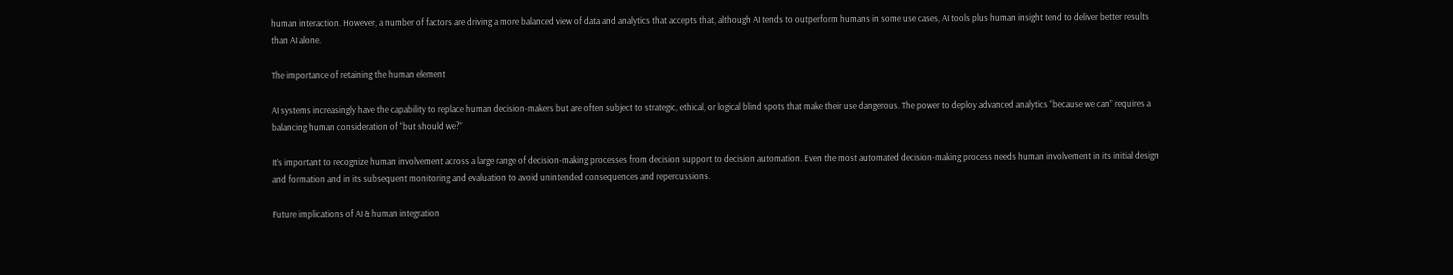human interaction. However, a number of factors are driving a more balanced view of data and analytics that accepts that, although AI tends to outperform humans in some use cases, AI tools plus human insight tend to deliver better results than AI alone.

The importance of retaining the human element

AI systems increasingly have the capability to replace human decision-makers but are often subject to strategic, ethical, or logical blind spots that make their use dangerous. The power to deploy advanced analytics “because we can” requires a balancing human consideration of “but should we?”

It’s important to recognize human involvement across a large range of decision-making processes from decision support to decision automation. Even the most automated decision-making process needs human involvement in its initial design and formation and in its subsequent monitoring and evaluation to avoid unintended consequences and repercussions.

Future implications of AI & human integration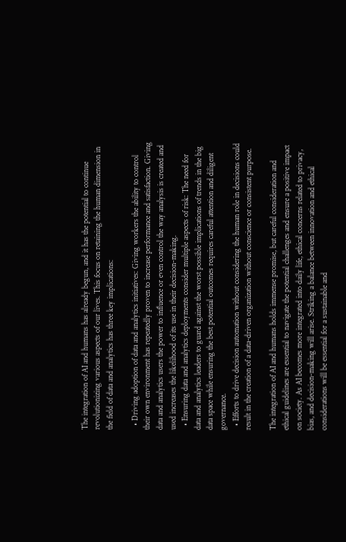The integration of AI and humans has already begun, and it has the potential to continue revolutionizing various aspects of our lives. This focus on retaining the human dimension in the field of data and analytics has three key implications:

  • Driving adoption of data and analytics initiatives: Giving workers the ability to control their own environment has repeatedly proven to increase performance and satisfaction. Giving data and analytics users the power to influence or even control the way analysis is created and used increases the likelihood of its use in their decision-making.
  • Ensuring data and analytics deployments consider multiple aspects of risk: The need for data and analytics leaders to guard against the worst possible implications of trends in the big data space while ensuring the best potential outcomes requires careful attention and diligent governance.
  • Efforts to drive decision automation without considering the human role in decisions could result in the creation of a data-driven organization without conscience or consistent purpose.

The integration of AI and humans holds immense promise, but careful consideration and ethical guidelines are essential to navigate the potential challenges and ensure a positive impact on society. As AI becomes more integrated into daily life, ethical concerns related to privacy, bias, and decision-making will arise. Striking a balance between innovation and ethical considerations will be essential for a sustainable and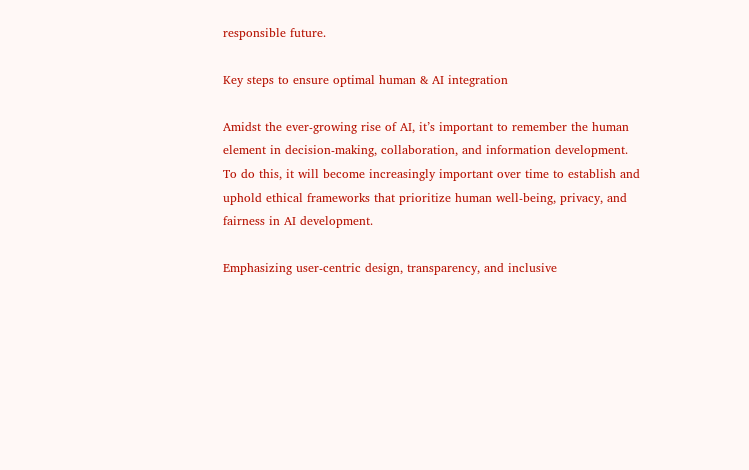responsible future.

Key steps to ensure optimal human & AI integration

Amidst the ever-growing rise of AI, it’s important to remember the human element in decision-making, collaboration, and information development. To do this, it will become increasingly important over time to establish and uphold ethical frameworks that prioritize human well-being, privacy, and fairness in AI development.

Emphasizing user-centric design, transparency, and inclusive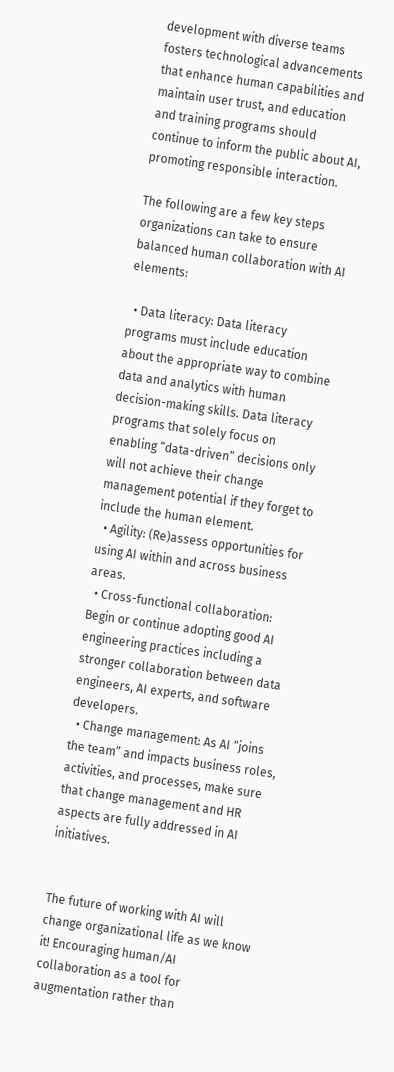development with diverse teams fosters technological advancements that enhance human capabilities and maintain user trust, and education and training programs should continue to inform the public about AI, promoting responsible interaction.

The following are a few key steps organizations can take to ensure balanced human collaboration with AI elements:

  • Data literacy: Data literacy programs must include education about the appropriate way to combine data and analytics with human decision-making skills. Data literacy programs that solely focus on enabling “data-driven” decisions only will not achieve their change management potential if they forget to include the human element.
  • Agility: (Re)assess opportunities for using AI within and across business areas.
  • Cross-functional collaboration: Begin or continue adopting good AI engineering practices including a stronger collaboration between data engineers, AI experts, and software developers.
  • Change management: As AI “joins the team” and impacts business roles, activities, and processes, make sure that change management and HR aspects are fully addressed in AI initiatives.


The future of working with AI will change organizational life as we know it! Encouraging human/AI collaboration as a tool for augmentation rather than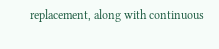replacement, along with continuous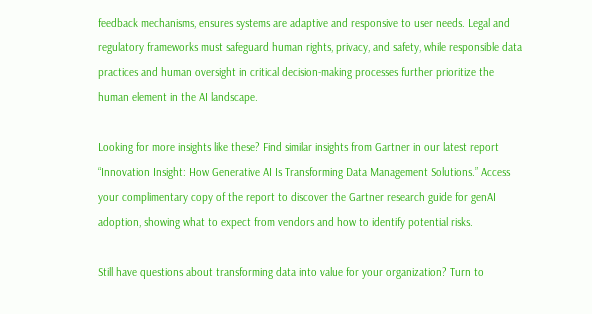feedback mechanisms, ensures systems are adaptive and responsive to user needs. Legal and regulatory frameworks must safeguard human rights, privacy, and safety, while responsible data practices and human oversight in critical decision-making processes further prioritize the human element in the AI landscape.

Looking for more insights like these? Find similar insights from Gartner in our latest report “Innovation Insight: How Generative AI Is Transforming Data Management Solutions.” Access your complimentary copy of the report to discover the Gartner research guide for genAI adoption, showing what to expect from vendors and how to identify potential risks.

Still have questions about transforming data into value for your organization? Turn to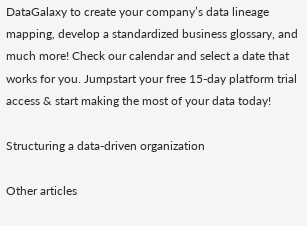DataGalaxy to create your company’s data lineage mapping, develop a standardized business glossary, and much more! Check our calendar and select a date that works for you. Jumpstart your free 15-day platform trial access & start making the most of your data today!

Structuring a data-driven organization

Other articles